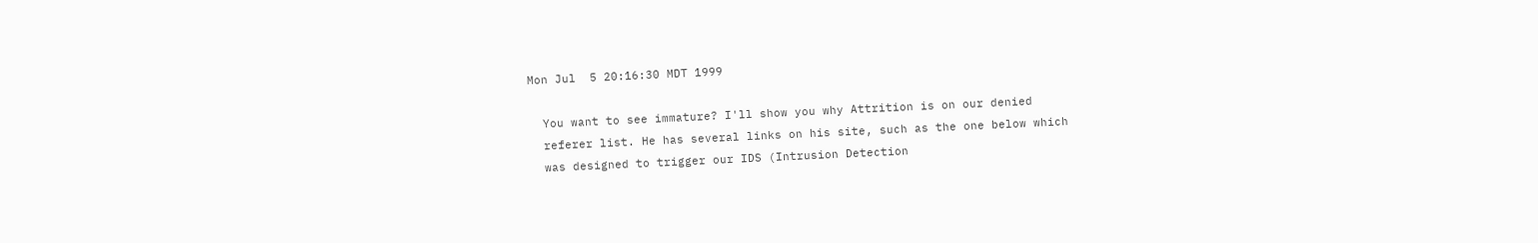Mon Jul  5 20:16:30 MDT 1999

  You want to see immature? I'll show you why Attrition is on our denied
  referer list. He has several links on his site, such as the one below which
  was designed to trigger our IDS (Intrusion Detection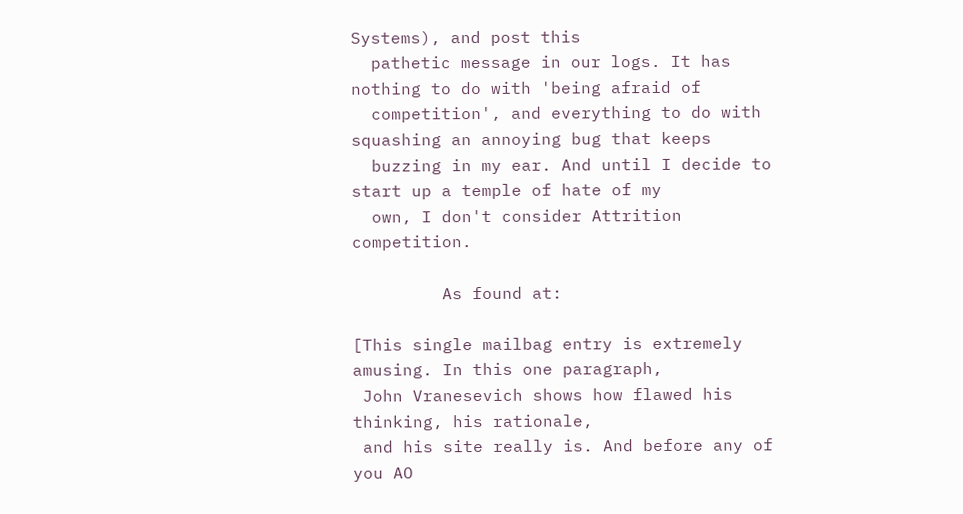Systems), and post this
  pathetic message in our logs. It has nothing to do with 'being afraid of
  competition', and everything to do with squashing an annoying bug that keeps
  buzzing in my ear. And until I decide to start up a temple of hate of my
  own, I don't consider Attrition competition.

         As found at:

[This single mailbag entry is extremely amusing. In this one paragraph,
 John Vranesevich shows how flawed his thinking, his rationale,
 and his site really is. And before any of you AO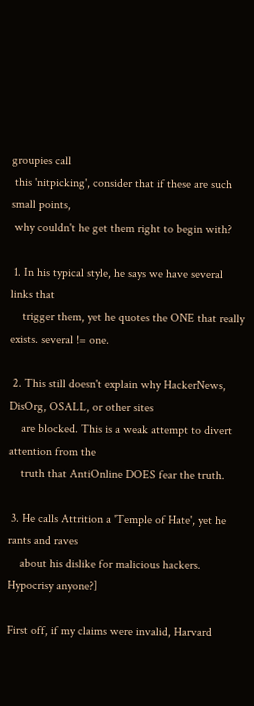groupies call
 this 'nitpicking', consider that if these are such small points,
 why couldn't he get them right to begin with?

 1. In his typical style, he says we have several links that
    trigger them, yet he quotes the ONE that really exists. several != one.

 2. This still doesn't explain why HackerNews, DisOrg, OSALL, or other sites
    are blocked. This is a weak attempt to divert attention from the
    truth that AntiOnline DOES fear the truth.

 3. He calls Attrition a 'Temple of Hate', yet he rants and raves
    about his dislike for malicious hackers. Hypocrisy anyone?]

First off, if my claims were invalid, Harvard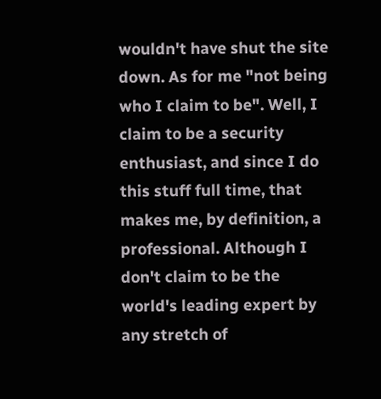wouldn't have shut the site down. As for me "not being who I claim to be". Well, I claim to be a security enthusiast, and since I do this stuff full time, that makes me, by definition, a professional. Although I don't claim to be the world's leading expert by any stretch of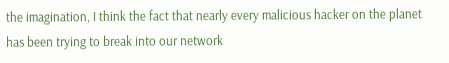the imagination, I think the fact that nearly every malicious hacker on the planet has been trying to break into our network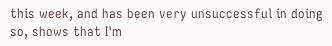this week, and has been very unsuccessful in doing so, shows that I'm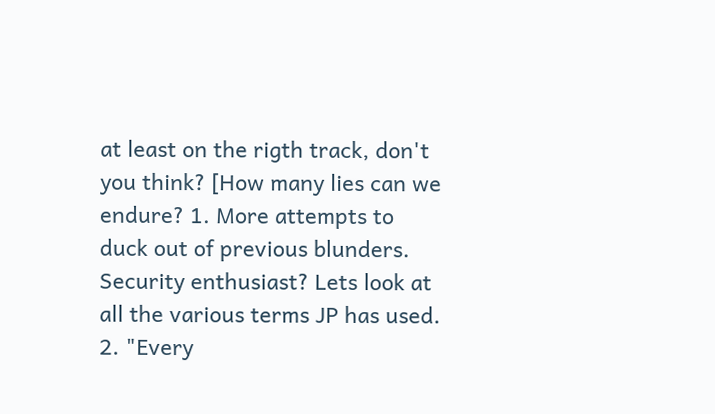at least on the rigth track, don't you think? [How many lies can we endure? 1. More attempts to duck out of previous blunders. Security enthusiast? Lets look at all the various terms JP has used. 2. "Every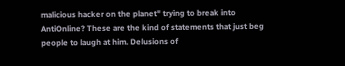malicious hacker on the planet" trying to break into AntiOnline? These are the kind of statements that just beg people to laugh at him. Delusions of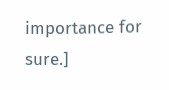importance for sure.]